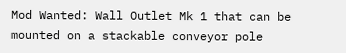Mod Wanted: Wall Outlet Mk 1 that can be mounted on a stackable conveyor pole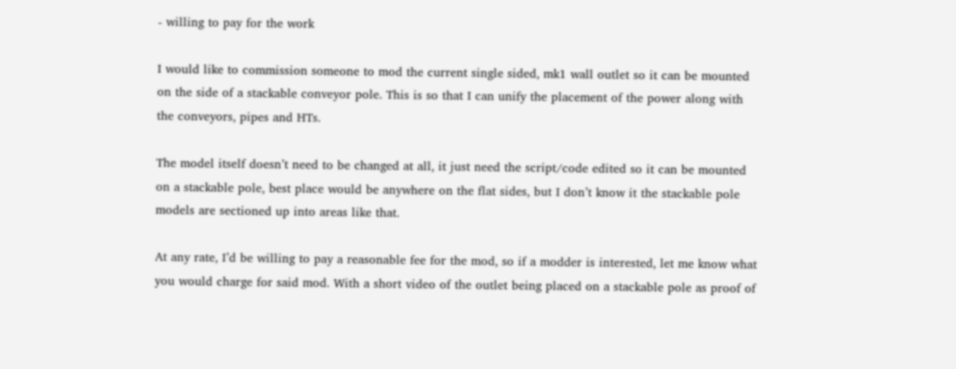- willing to pay for the work

I would like to commission someone to mod the current single sided, mk1 wall outlet so it can be mounted on the side of a stackable conveyor pole. This is so that I can unify the placement of the power along with the conveyors, pipes and HTs.

The model itself doesn’t need to be changed at all, it just need the script/code edited so it can be mounted on a stackable pole, best place would be anywhere on the flat sides, but I don’t know it the stackable pole models are sectioned up into areas like that.

At any rate, I’d be willing to pay a reasonable fee for the mod, so if a modder is interested, let me know what you would charge for said mod. With a short video of the outlet being placed on a stackable pole as proof of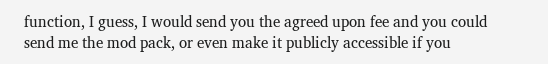function, I guess, I would send you the agreed upon fee and you could send me the mod pack, or even make it publicly accessible if you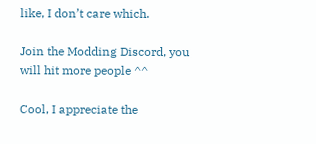like, I don’t care which.

Join the Modding Discord, you will hit more people ^^

Cool, I appreciate the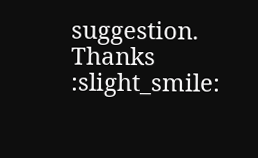suggestion. Thanks :slight_smile: